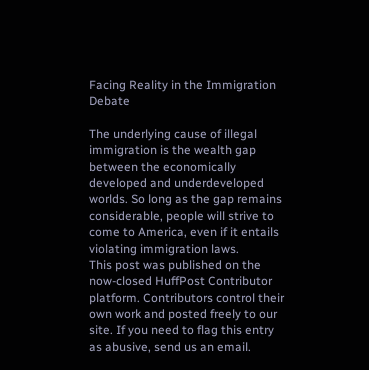Facing Reality in the Immigration Debate

The underlying cause of illegal immigration is the wealth gap between the economically developed and underdeveloped worlds. So long as the gap remains considerable, people will strive to come to America, even if it entails violating immigration laws.
This post was published on the now-closed HuffPost Contributor platform. Contributors control their own work and posted freely to our site. If you need to flag this entry as abusive, send us an email.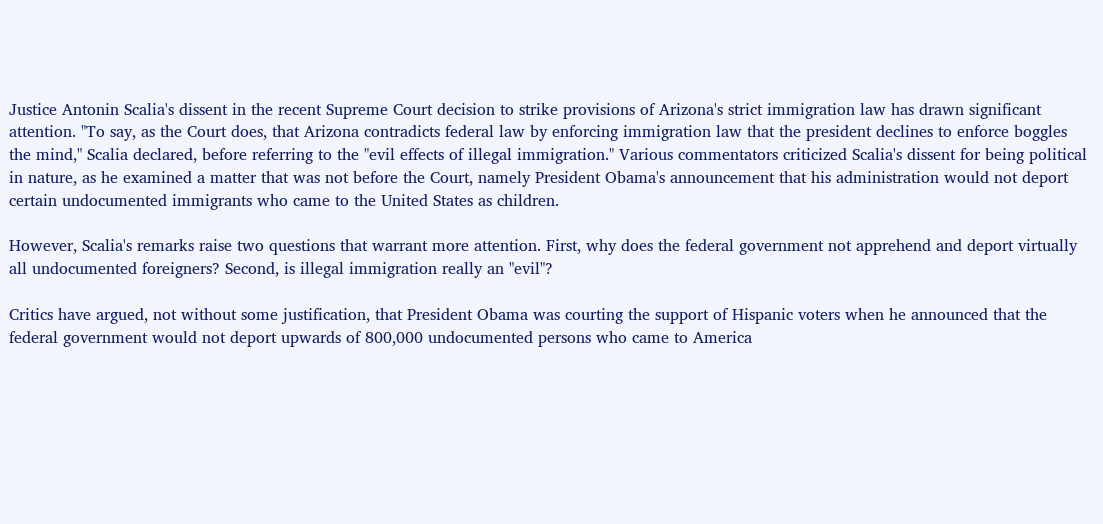Justice Antonin Scalia's dissent in the recent Supreme Court decision to strike provisions of Arizona's strict immigration law has drawn significant attention. "To say, as the Court does, that Arizona contradicts federal law by enforcing immigration law that the president declines to enforce boggles the mind," Scalia declared, before referring to the "evil effects of illegal immigration." Various commentators criticized Scalia's dissent for being political in nature, as he examined a matter that was not before the Court, namely President Obama's announcement that his administration would not deport certain undocumented immigrants who came to the United States as children.

However, Scalia's remarks raise two questions that warrant more attention. First, why does the federal government not apprehend and deport virtually all undocumented foreigners? Second, is illegal immigration really an "evil"?

Critics have argued, not without some justification, that President Obama was courting the support of Hispanic voters when he announced that the federal government would not deport upwards of 800,000 undocumented persons who came to America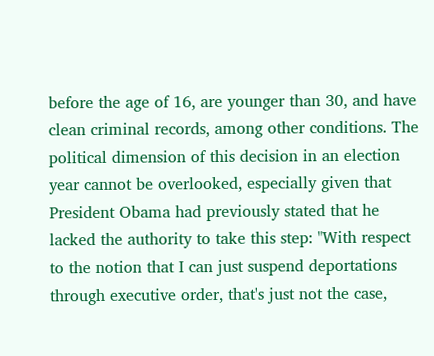before the age of 16, are younger than 30, and have clean criminal records, among other conditions. The political dimension of this decision in an election year cannot be overlooked, especially given that President Obama had previously stated that he lacked the authority to take this step: "With respect to the notion that I can just suspend deportations through executive order, that's just not the case,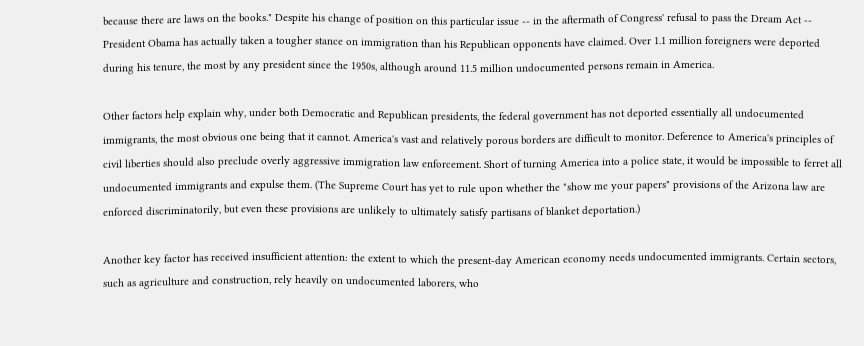because there are laws on the books." Despite his change of position on this particular issue -- in the aftermath of Congress' refusal to pass the Dream Act -- President Obama has actually taken a tougher stance on immigration than his Republican opponents have claimed. Over 1.1 million foreigners were deported during his tenure, the most by any president since the 1950s, although around 11.5 million undocumented persons remain in America.

Other factors help explain why, under both Democratic and Republican presidents, the federal government has not deported essentially all undocumented immigrants, the most obvious one being that it cannot. America's vast and relatively porous borders are difficult to monitor. Deference to America's principles of civil liberties should also preclude overly aggressive immigration law enforcement. Short of turning America into a police state, it would be impossible to ferret all undocumented immigrants and expulse them. (The Supreme Court has yet to rule upon whether the "show me your papers" provisions of the Arizona law are enforced discriminatorily, but even these provisions are unlikely to ultimately satisfy partisans of blanket deportation.)

Another key factor has received insufficient attention: the extent to which the present-day American economy needs undocumented immigrants. Certain sectors, such as agriculture and construction, rely heavily on undocumented laborers, who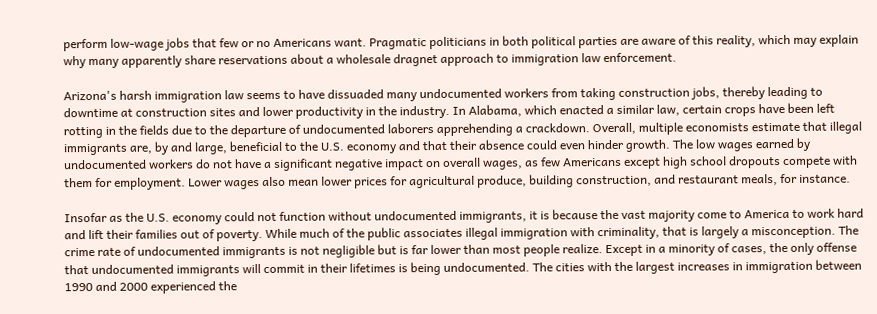perform low-wage jobs that few or no Americans want. Pragmatic politicians in both political parties are aware of this reality, which may explain why many apparently share reservations about a wholesale dragnet approach to immigration law enforcement.

Arizona's harsh immigration law seems to have dissuaded many undocumented workers from taking construction jobs, thereby leading to downtime at construction sites and lower productivity in the industry. In Alabama, which enacted a similar law, certain crops have been left rotting in the fields due to the departure of undocumented laborers apprehending a crackdown. Overall, multiple economists estimate that illegal immigrants are, by and large, beneficial to the U.S. economy and that their absence could even hinder growth. The low wages earned by undocumented workers do not have a significant negative impact on overall wages, as few Americans except high school dropouts compete with them for employment. Lower wages also mean lower prices for agricultural produce, building construction, and restaurant meals, for instance.

Insofar as the U.S. economy could not function without undocumented immigrants, it is because the vast majority come to America to work hard and lift their families out of poverty. While much of the public associates illegal immigration with criminality, that is largely a misconception. The crime rate of undocumented immigrants is not negligible but is far lower than most people realize. Except in a minority of cases, the only offense that undocumented immigrants will commit in their lifetimes is being undocumented. The cities with the largest increases in immigration between 1990 and 2000 experienced the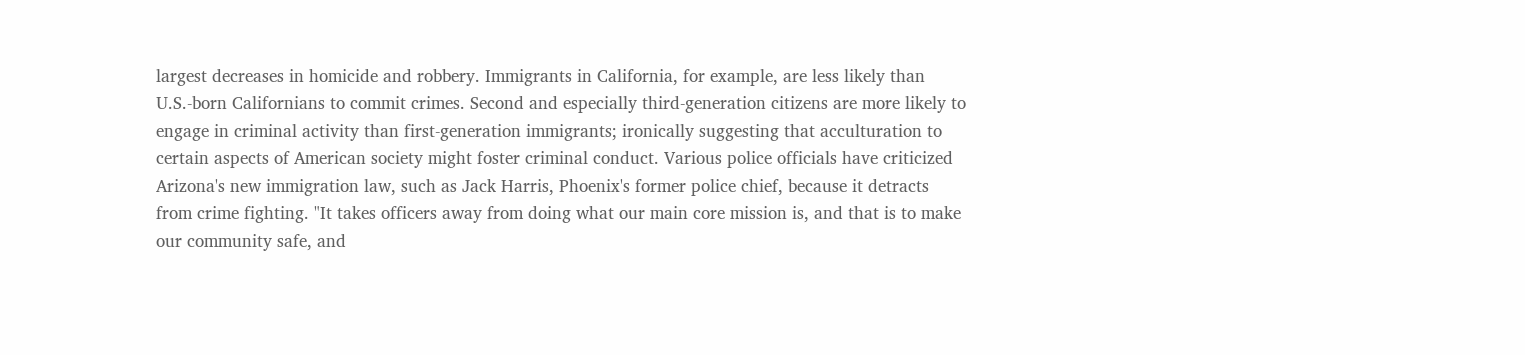largest decreases in homicide and robbery. Immigrants in California, for example, are less likely than U.S.-born Californians to commit crimes. Second and especially third-generation citizens are more likely to engage in criminal activity than first-generation immigrants; ironically suggesting that acculturation to certain aspects of American society might foster criminal conduct. Various police officials have criticized Arizona's new immigration law, such as Jack Harris, Phoenix's former police chief, because it detracts from crime fighting. "It takes officers away from doing what our main core mission is, and that is to make our community safe, and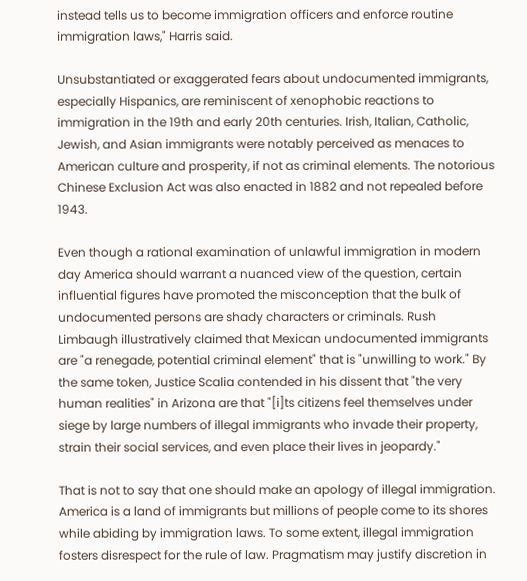instead tells us to become immigration officers and enforce routine immigration laws," Harris said.

Unsubstantiated or exaggerated fears about undocumented immigrants, especially Hispanics, are reminiscent of xenophobic reactions to immigration in the 19th and early 20th centuries. Irish, Italian, Catholic, Jewish, and Asian immigrants were notably perceived as menaces to American culture and prosperity, if not as criminal elements. The notorious Chinese Exclusion Act was also enacted in 1882 and not repealed before 1943.

Even though a rational examination of unlawful immigration in modern day America should warrant a nuanced view of the question, certain influential figures have promoted the misconception that the bulk of undocumented persons are shady characters or criminals. Rush Limbaugh illustratively claimed that Mexican undocumented immigrants are "a renegade, potential criminal element" that is "unwilling to work." By the same token, Justice Scalia contended in his dissent that "the very human realities" in Arizona are that "[i]ts citizens feel themselves under siege by large numbers of illegal immigrants who invade their property, strain their social services, and even place their lives in jeopardy."

That is not to say that one should make an apology of illegal immigration. America is a land of immigrants but millions of people come to its shores while abiding by immigration laws. To some extent, illegal immigration fosters disrespect for the rule of law. Pragmatism may justify discretion in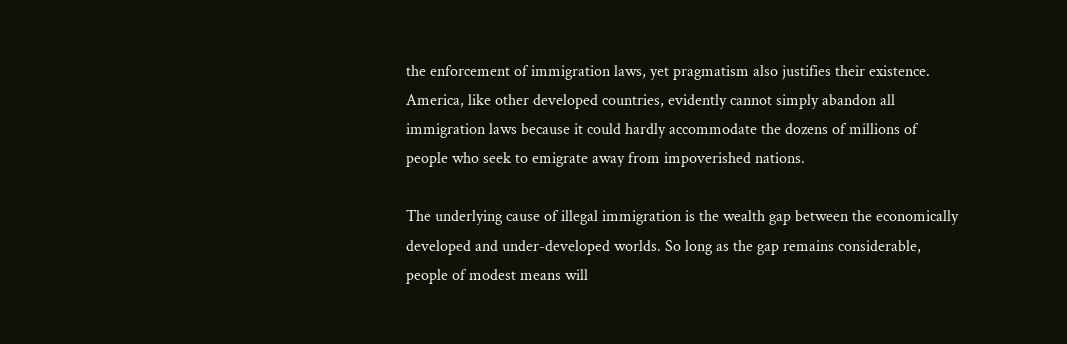the enforcement of immigration laws, yet pragmatism also justifies their existence. America, like other developed countries, evidently cannot simply abandon all immigration laws because it could hardly accommodate the dozens of millions of people who seek to emigrate away from impoverished nations.

The underlying cause of illegal immigration is the wealth gap between the economically developed and under-developed worlds. So long as the gap remains considerable, people of modest means will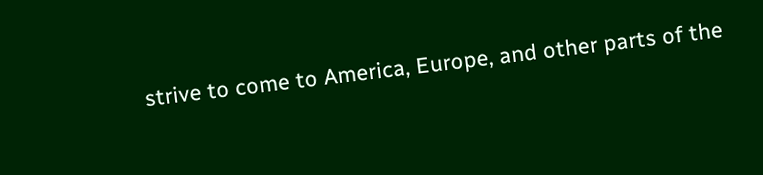strive to come to America, Europe, and other parts of the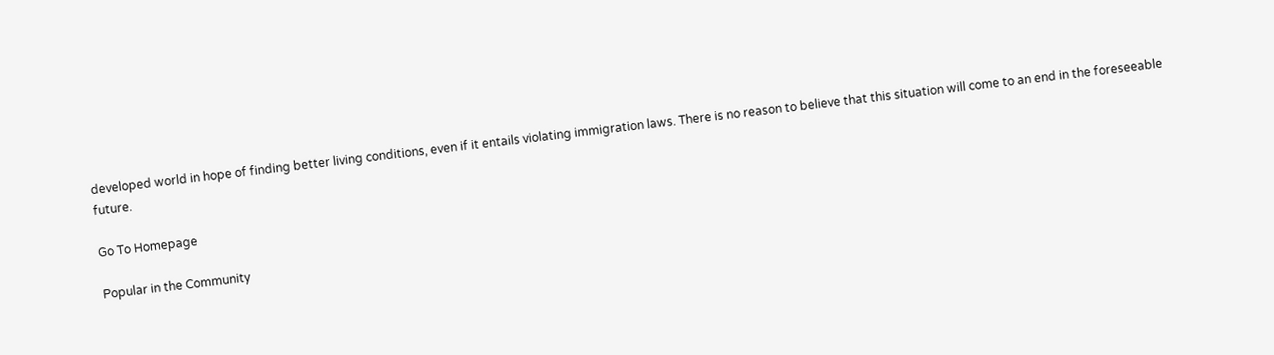developed world in hope of finding better living conditions, even if it entails violating immigration laws. There is no reason to believe that this situation will come to an end in the foreseeable future.

Go To Homepage

Popular in the Community